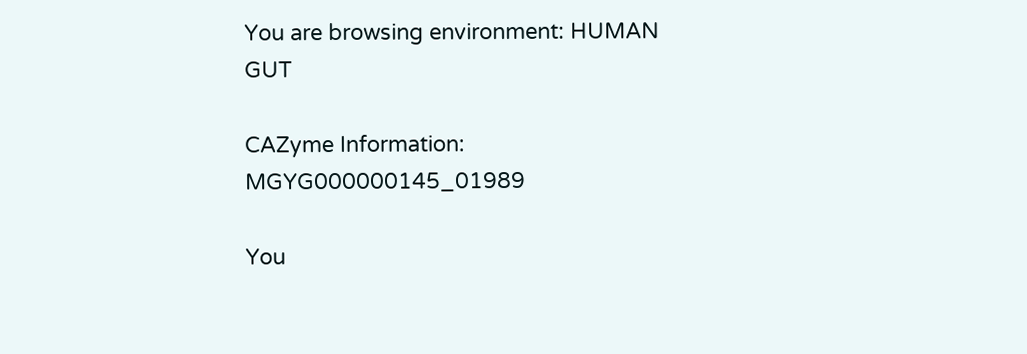You are browsing environment: HUMAN GUT

CAZyme Information: MGYG000000145_01989

You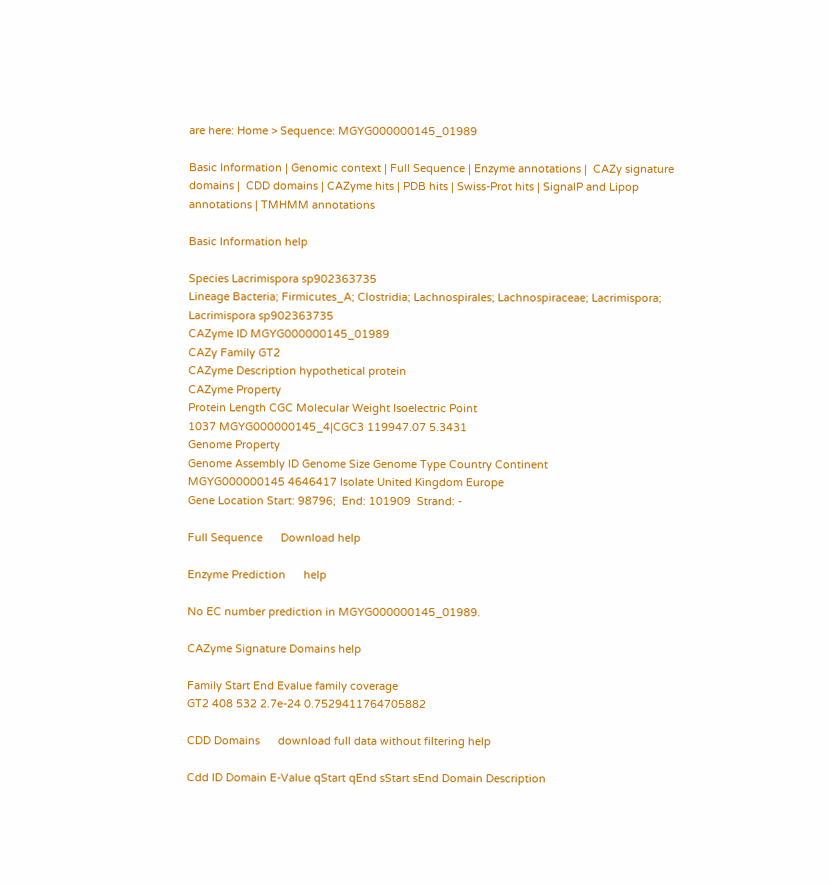are here: Home > Sequence: MGYG000000145_01989

Basic Information | Genomic context | Full Sequence | Enzyme annotations |  CAZy signature domains |  CDD domains | CAZyme hits | PDB hits | Swiss-Prot hits | SignalP and Lipop annotations | TMHMM annotations

Basic Information help

Species Lacrimispora sp902363735
Lineage Bacteria; Firmicutes_A; Clostridia; Lachnospirales; Lachnospiraceae; Lacrimispora; Lacrimispora sp902363735
CAZyme ID MGYG000000145_01989
CAZy Family GT2
CAZyme Description hypothetical protein
CAZyme Property
Protein Length CGC Molecular Weight Isoelectric Point
1037 MGYG000000145_4|CGC3 119947.07 5.3431
Genome Property
Genome Assembly ID Genome Size Genome Type Country Continent
MGYG000000145 4646417 Isolate United Kingdom Europe
Gene Location Start: 98796;  End: 101909  Strand: -

Full Sequence      Download help

Enzyme Prediction      help

No EC number prediction in MGYG000000145_01989.

CAZyme Signature Domains help

Family Start End Evalue family coverage
GT2 408 532 2.7e-24 0.7529411764705882

CDD Domains      download full data without filtering help

Cdd ID Domain E-Value qStart qEnd sStart sEnd Domain Description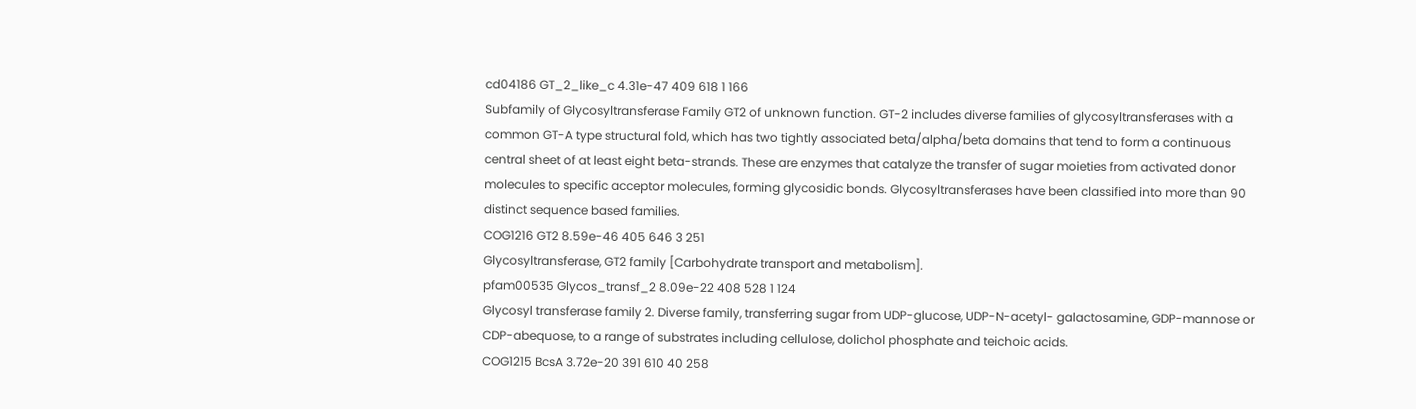cd04186 GT_2_like_c 4.31e-47 409 618 1 166
Subfamily of Glycosyltransferase Family GT2 of unknown function. GT-2 includes diverse families of glycosyltransferases with a common GT-A type structural fold, which has two tightly associated beta/alpha/beta domains that tend to form a continuous central sheet of at least eight beta-strands. These are enzymes that catalyze the transfer of sugar moieties from activated donor molecules to specific acceptor molecules, forming glycosidic bonds. Glycosyltransferases have been classified into more than 90 distinct sequence based families.
COG1216 GT2 8.59e-46 405 646 3 251
Glycosyltransferase, GT2 family [Carbohydrate transport and metabolism].
pfam00535 Glycos_transf_2 8.09e-22 408 528 1 124
Glycosyl transferase family 2. Diverse family, transferring sugar from UDP-glucose, UDP-N-acetyl- galactosamine, GDP-mannose or CDP-abequose, to a range of substrates including cellulose, dolichol phosphate and teichoic acids.
COG1215 BcsA 3.72e-20 391 610 40 258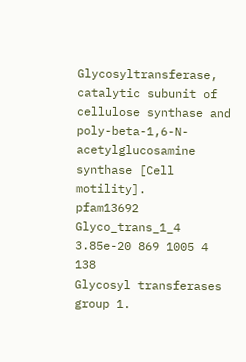Glycosyltransferase, catalytic subunit of cellulose synthase and poly-beta-1,6-N-acetylglucosamine synthase [Cell motility].
pfam13692 Glyco_trans_1_4 3.85e-20 869 1005 4 138
Glycosyl transferases group 1.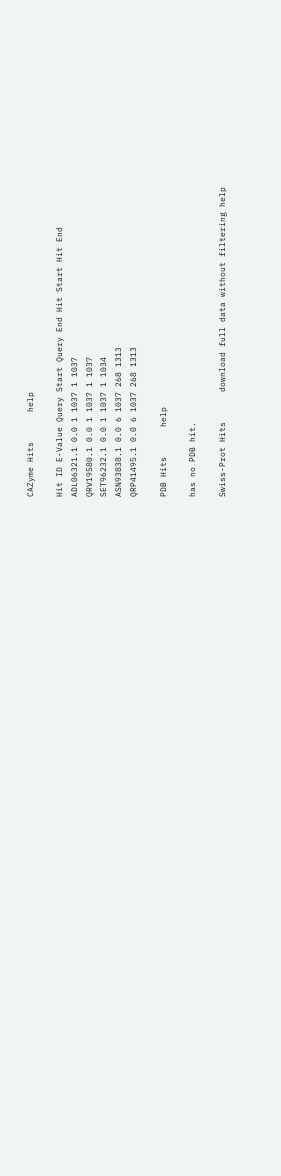CAZyme Hits      help

Hit ID E-Value Query Start Query End Hit Start Hit End
ADL06321.1 0.0 1 1037 1 1037
QRV19580.1 0.0 1 1037 1 1037
SET96232.1 0.0 1 1037 1 1034
ASN93838.1 0.0 6 1037 268 1313
QRP41495.1 0.0 6 1037 268 1313

PDB Hits      help

has no PDB hit.

Swiss-Prot Hits      download full data without filtering help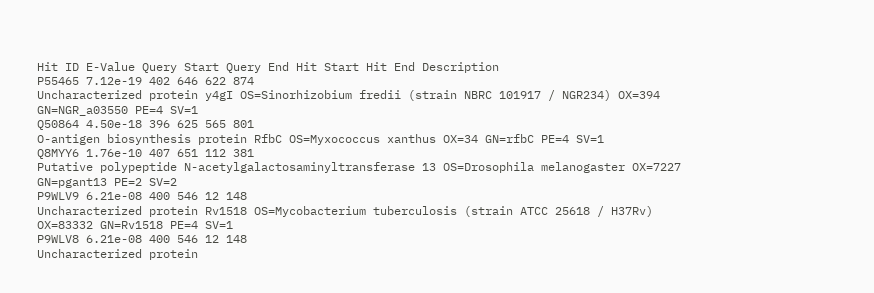Hit ID E-Value Query Start Query End Hit Start Hit End Description
P55465 7.12e-19 402 646 622 874
Uncharacterized protein y4gI OS=Sinorhizobium fredii (strain NBRC 101917 / NGR234) OX=394 GN=NGR_a03550 PE=4 SV=1
Q50864 4.50e-18 396 625 565 801
O-antigen biosynthesis protein RfbC OS=Myxococcus xanthus OX=34 GN=rfbC PE=4 SV=1
Q8MYY6 1.76e-10 407 651 112 381
Putative polypeptide N-acetylgalactosaminyltransferase 13 OS=Drosophila melanogaster OX=7227 GN=pgant13 PE=2 SV=2
P9WLV9 6.21e-08 400 546 12 148
Uncharacterized protein Rv1518 OS=Mycobacterium tuberculosis (strain ATCC 25618 / H37Rv) OX=83332 GN=Rv1518 PE=4 SV=1
P9WLV8 6.21e-08 400 546 12 148
Uncharacterized protein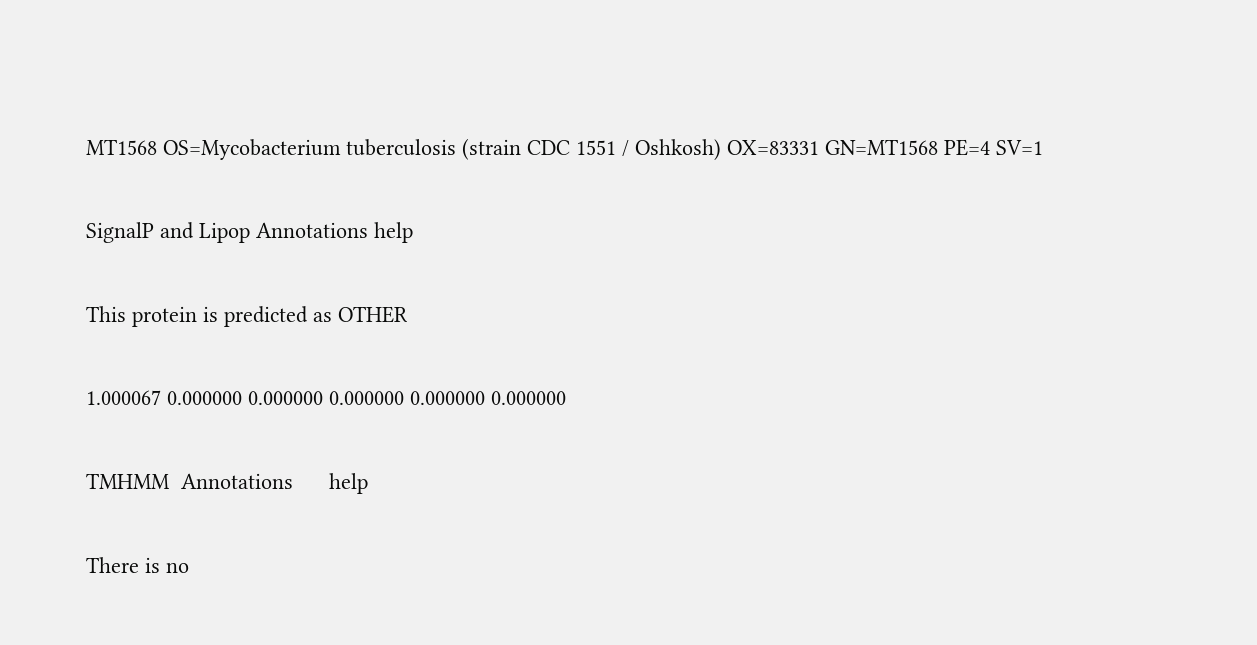MT1568 OS=Mycobacterium tuberculosis (strain CDC 1551 / Oshkosh) OX=83331 GN=MT1568 PE=4 SV=1

SignalP and Lipop Annotations help

This protein is predicted as OTHER

1.000067 0.000000 0.000000 0.000000 0.000000 0.000000

TMHMM  Annotations      help

There is no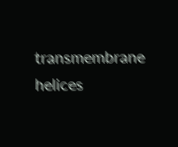transmembrane helices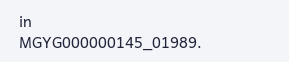in MGYG000000145_01989.